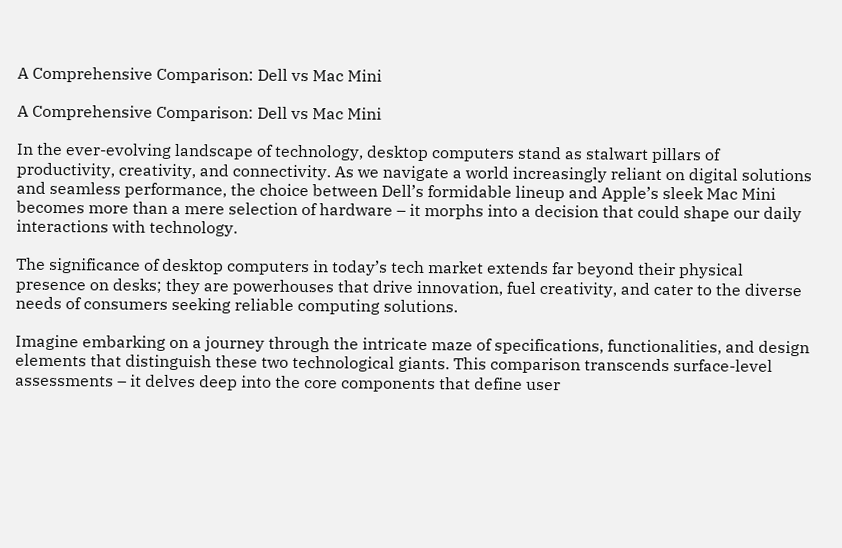A Comprehensive Comparison: Dell vs Mac Mini

A Comprehensive Comparison: Dell vs Mac Mini

In the ever-evolving landscape of technology, desktop computers stand as stalwart pillars of productivity, creativity, and connectivity. As we navigate a world increasingly reliant on digital solutions and seamless performance, the choice between Dell’s formidable lineup and Apple’s sleek Mac Mini becomes more than a mere selection of hardware – it morphs into a decision that could shape our daily interactions with technology.

The significance of desktop computers in today’s tech market extends far beyond their physical presence on desks; they are powerhouses that drive innovation, fuel creativity, and cater to the diverse needs of consumers seeking reliable computing solutions.

Imagine embarking on a journey through the intricate maze of specifications, functionalities, and design elements that distinguish these two technological giants. This comparison transcends surface-level assessments – it delves deep into the core components that define user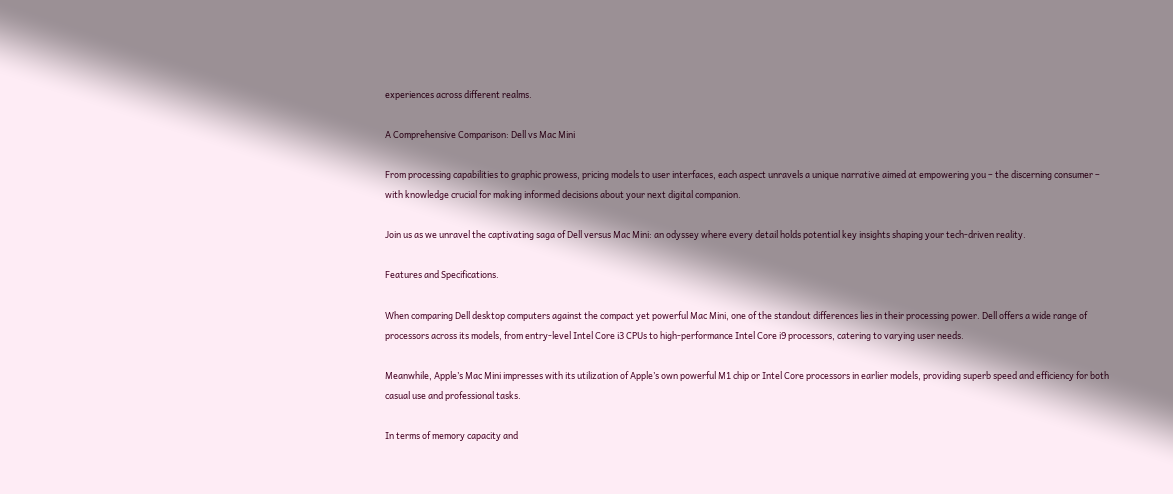experiences across different realms.

A Comprehensive Comparison: Dell vs Mac Mini

From processing capabilities to graphic prowess, pricing models to user interfaces, each aspect unravels a unique narrative aimed at empowering you – the discerning consumer – with knowledge crucial for making informed decisions about your next digital companion.

Join us as we unravel the captivating saga of Dell versus Mac Mini: an odyssey where every detail holds potential key insights shaping your tech-driven reality.

Features and Specifications.

When comparing Dell desktop computers against the compact yet powerful Mac Mini, one of the standout differences lies in their processing power. Dell offers a wide range of processors across its models, from entry-level Intel Core i3 CPUs to high-performance Intel Core i9 processors, catering to varying user needs.

Meanwhile, Apple’s Mac Mini impresses with its utilization of Apple’s own powerful M1 chip or Intel Core processors in earlier models, providing superb speed and efficiency for both casual use and professional tasks.

In terms of memory capacity and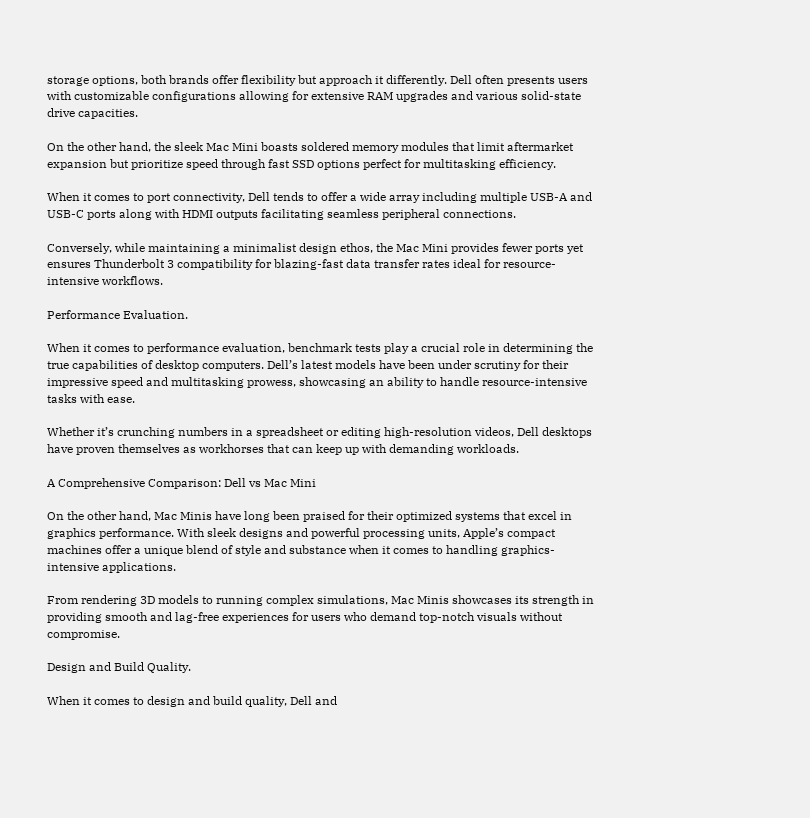storage options, both brands offer flexibility but approach it differently. Dell often presents users with customizable configurations allowing for extensive RAM upgrades and various solid-state drive capacities.

On the other hand, the sleek Mac Mini boasts soldered memory modules that limit aftermarket expansion but prioritize speed through fast SSD options perfect for multitasking efficiency.

When it comes to port connectivity, Dell tends to offer a wide array including multiple USB-A and USB-C ports along with HDMI outputs facilitating seamless peripheral connections.

Conversely, while maintaining a minimalist design ethos, the Mac Mini provides fewer ports yet ensures Thunderbolt 3 compatibility for blazing-fast data transfer rates ideal for resource-intensive workflows.

Performance Evaluation.

When it comes to performance evaluation, benchmark tests play a crucial role in determining the true capabilities of desktop computers. Dell’s latest models have been under scrutiny for their impressive speed and multitasking prowess, showcasing an ability to handle resource-intensive tasks with ease.

Whether it’s crunching numbers in a spreadsheet or editing high-resolution videos, Dell desktops have proven themselves as workhorses that can keep up with demanding workloads.

A Comprehensive Comparison: Dell vs Mac Mini

On the other hand, Mac Minis have long been praised for their optimized systems that excel in graphics performance. With sleek designs and powerful processing units, Apple’s compact machines offer a unique blend of style and substance when it comes to handling graphics-intensive applications.

From rendering 3D models to running complex simulations, Mac Minis showcases its strength in providing smooth and lag-free experiences for users who demand top-notch visuals without compromise.

Design and Build Quality.

When it comes to design and build quality, Dell and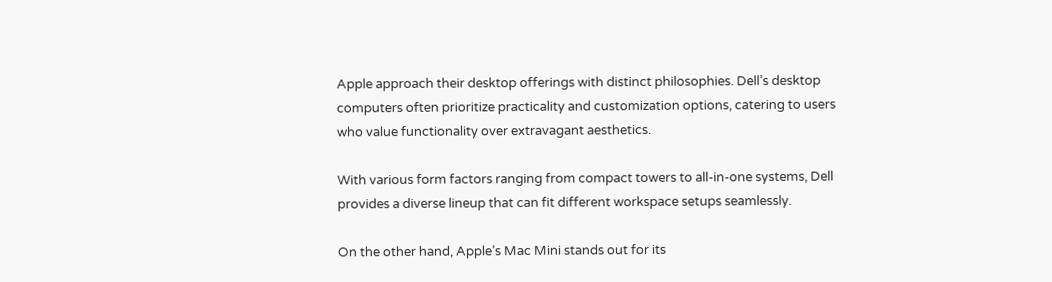Apple approach their desktop offerings with distinct philosophies. Dell’s desktop computers often prioritize practicality and customization options, catering to users who value functionality over extravagant aesthetics.

With various form factors ranging from compact towers to all-in-one systems, Dell provides a diverse lineup that can fit different workspace setups seamlessly.

On the other hand, Apple’s Mac Mini stands out for its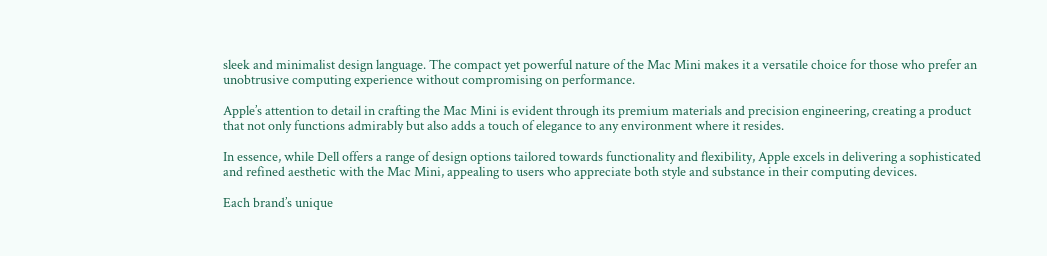sleek and minimalist design language. The compact yet powerful nature of the Mac Mini makes it a versatile choice for those who prefer an unobtrusive computing experience without compromising on performance.

Apple’s attention to detail in crafting the Mac Mini is evident through its premium materials and precision engineering, creating a product that not only functions admirably but also adds a touch of elegance to any environment where it resides.

In essence, while Dell offers a range of design options tailored towards functionality and flexibility, Apple excels in delivering a sophisticated and refined aesthetic with the Mac Mini, appealing to users who appreciate both style and substance in their computing devices.

Each brand’s unique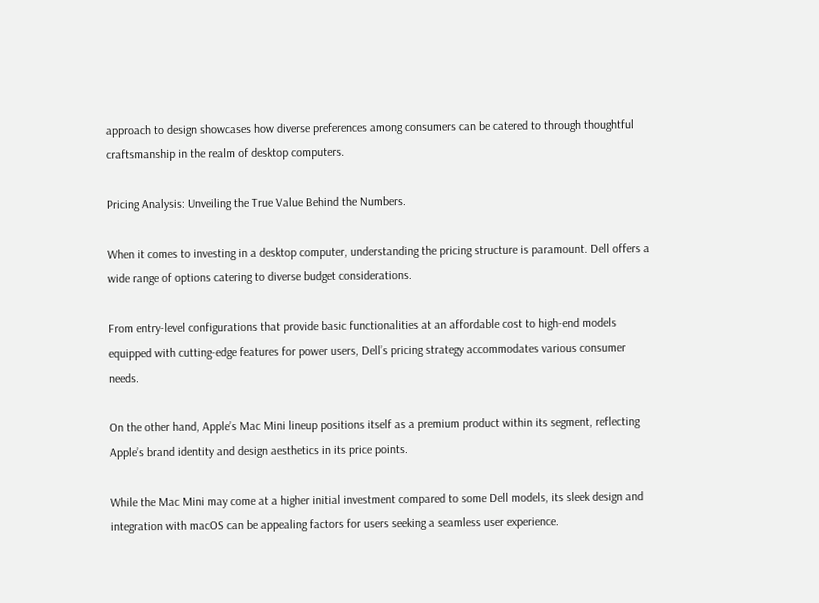approach to design showcases how diverse preferences among consumers can be catered to through thoughtful craftsmanship in the realm of desktop computers.

Pricing Analysis: Unveiling the True Value Behind the Numbers.

When it comes to investing in a desktop computer, understanding the pricing structure is paramount. Dell offers a wide range of options catering to diverse budget considerations.

From entry-level configurations that provide basic functionalities at an affordable cost to high-end models equipped with cutting-edge features for power users, Dell’s pricing strategy accommodates various consumer needs.

On the other hand, Apple’s Mac Mini lineup positions itself as a premium product within its segment, reflecting Apple’s brand identity and design aesthetics in its price points.

While the Mac Mini may come at a higher initial investment compared to some Dell models, its sleek design and integration with macOS can be appealing factors for users seeking a seamless user experience.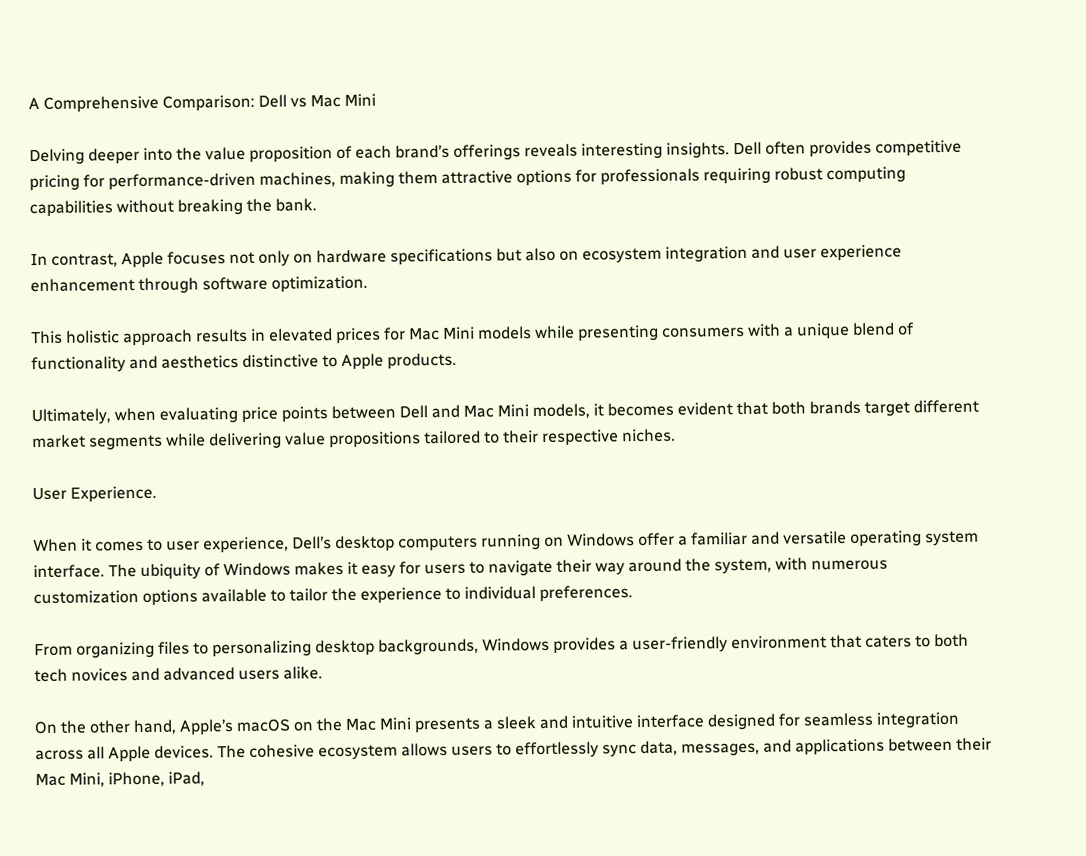A Comprehensive Comparison: Dell vs Mac Mini

Delving deeper into the value proposition of each brand’s offerings reveals interesting insights. Dell often provides competitive pricing for performance-driven machines, making them attractive options for professionals requiring robust computing capabilities without breaking the bank.

In contrast, Apple focuses not only on hardware specifications but also on ecosystem integration and user experience enhancement through software optimization.

This holistic approach results in elevated prices for Mac Mini models while presenting consumers with a unique blend of functionality and aesthetics distinctive to Apple products.

Ultimately, when evaluating price points between Dell and Mac Mini models, it becomes evident that both brands target different market segments while delivering value propositions tailored to their respective niches.

User Experience.

When it comes to user experience, Dell’s desktop computers running on Windows offer a familiar and versatile operating system interface. The ubiquity of Windows makes it easy for users to navigate their way around the system, with numerous customization options available to tailor the experience to individual preferences.

From organizing files to personalizing desktop backgrounds, Windows provides a user-friendly environment that caters to both tech novices and advanced users alike.

On the other hand, Apple’s macOS on the Mac Mini presents a sleek and intuitive interface designed for seamless integration across all Apple devices. The cohesive ecosystem allows users to effortlessly sync data, messages, and applications between their Mac Mini, iPhone, iPad,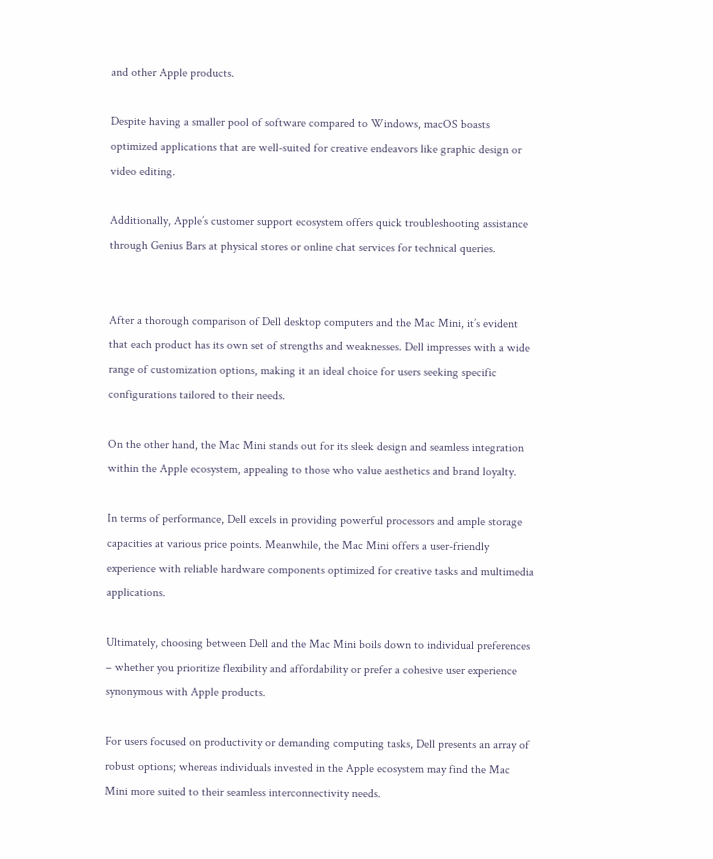and other Apple products.

Despite having a smaller pool of software compared to Windows, macOS boasts optimized applications that are well-suited for creative endeavors like graphic design or video editing.

Additionally, Apple’s customer support ecosystem offers quick troubleshooting assistance through Genius Bars at physical stores or online chat services for technical queries.


After a thorough comparison of Dell desktop computers and the Mac Mini, it’s evident that each product has its own set of strengths and weaknesses. Dell impresses with a wide range of customization options, making it an ideal choice for users seeking specific configurations tailored to their needs.

On the other hand, the Mac Mini stands out for its sleek design and seamless integration within the Apple ecosystem, appealing to those who value aesthetics and brand loyalty.

In terms of performance, Dell excels in providing powerful processors and ample storage capacities at various price points. Meanwhile, the Mac Mini offers a user-friendly experience with reliable hardware components optimized for creative tasks and multimedia applications.

Ultimately, choosing between Dell and the Mac Mini boils down to individual preferences – whether you prioritize flexibility and affordability or prefer a cohesive user experience synonymous with Apple products.

For users focused on productivity or demanding computing tasks, Dell presents an array of robust options; whereas individuals invested in the Apple ecosystem may find the Mac Mini more suited to their seamless interconnectivity needs.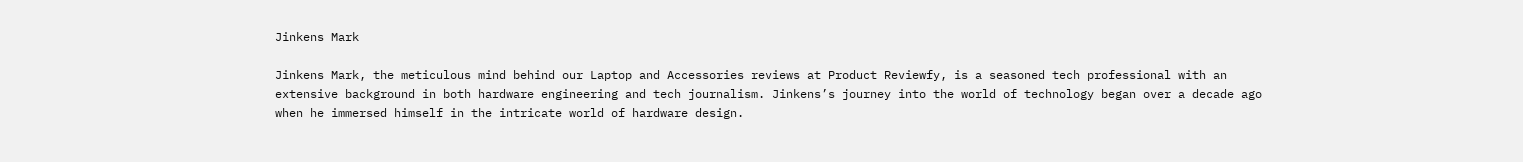Jinkens Mark

Jinkens Mark, the meticulous mind behind our Laptop and Accessories reviews at Product Reviewfy, is a seasoned tech professional with an extensive background in both hardware engineering and tech journalism. Jinkens’s journey into the world of technology began over a decade ago when he immersed himself in the intricate world of hardware design.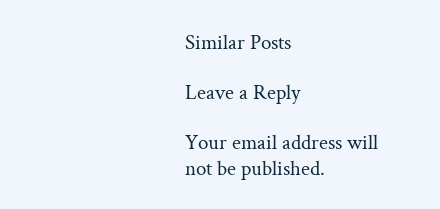Similar Posts

Leave a Reply

Your email address will not be published.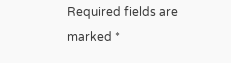Required fields are marked *